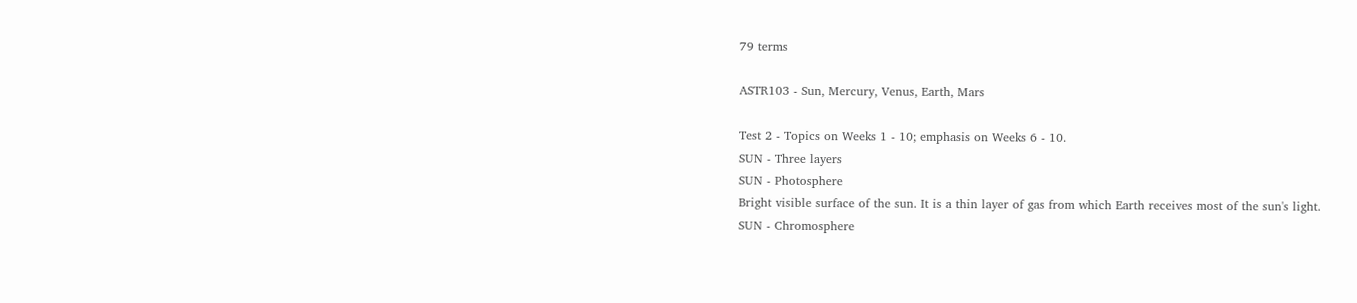79 terms

ASTR103 - Sun, Mercury, Venus, Earth, Mars

Test 2 - Topics on Weeks 1 - 10; emphasis on Weeks 6 - 10.
SUN - Three layers
SUN - Photosphere
Bright visible surface of the sun. It is a thin layer of gas from which Earth receives most of the sun's light.
SUN - Chromosphere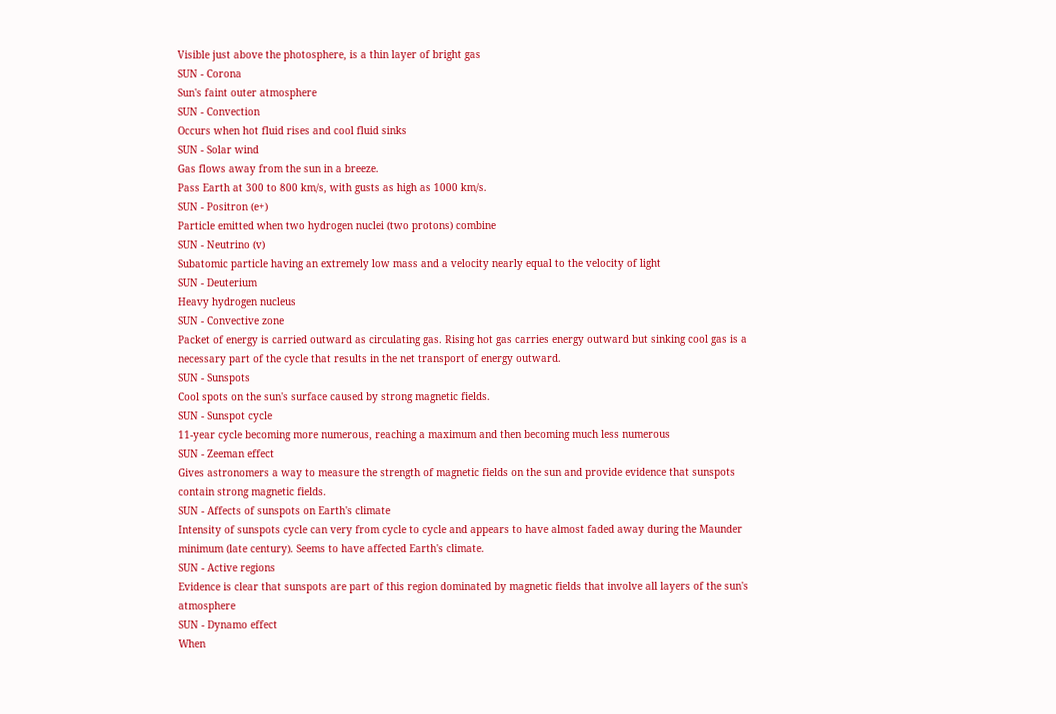Visible just above the photosphere, is a thin layer of bright gas
SUN - Corona
Sun's faint outer atmosphere
SUN - Convection
Occurs when hot fluid rises and cool fluid sinks
SUN - Solar wind
Gas flows away from the sun in a breeze.
Pass Earth at 300 to 800 km/s, with gusts as high as 1000 km/s.
SUN - Positron (e+)
Particle emitted when two hydrogen nuclei (two protons) combine
SUN - Neutrino (v)
Subatomic particle having an extremely low mass and a velocity nearly equal to the velocity of light
SUN - Deuterium
Heavy hydrogen nucleus
SUN - Convective zone
Packet of energy is carried outward as circulating gas. Rising hot gas carries energy outward but sinking cool gas is a necessary part of the cycle that results in the net transport of energy outward.
SUN - Sunspots
Cool spots on the sun's surface caused by strong magnetic fields.
SUN - Sunspot cycle
11-year cycle becoming more numerous, reaching a maximum and then becoming much less numerous
SUN - Zeeman effect
Gives astronomers a way to measure the strength of magnetic fields on the sun and provide evidence that sunspots contain strong magnetic fields.
SUN - Affects of sunspots on Earth's climate
Intensity of sunspots cycle can very from cycle to cycle and appears to have almost faded away during the Maunder minimum (late century). Seems to have affected Earth's climate.
SUN - Active regions
Evidence is clear that sunspots are part of this region dominated by magnetic fields that involve all layers of the sun's atmosphere
SUN - Dynamo effect
When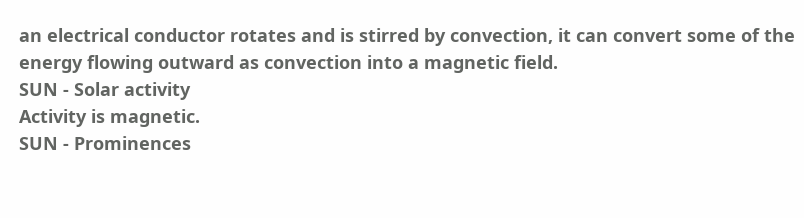an electrical conductor rotates and is stirred by convection, it can convert some of the energy flowing outward as convection into a magnetic field.
SUN - Solar activity
Activity is magnetic.
SUN - Prominences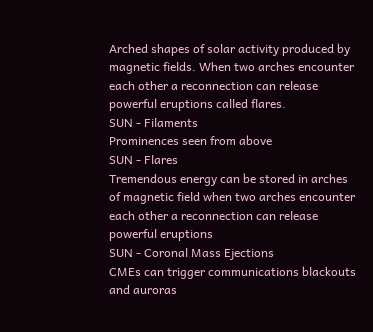Arched shapes of solar activity produced by magnetic fields. When two arches encounter each other a reconnection can release powerful eruptions called flares.
SUN - Filaments
Prominences seen from above
SUN - Flares
Tremendous energy can be stored in arches of magnetic field when two arches encounter each other a reconnection can release powerful eruptions
SUN - Coronal Mass Ejections
CMEs can trigger communications blackouts and auroras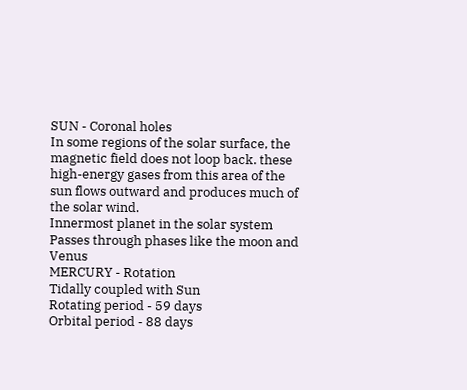SUN - Coronal holes
In some regions of the solar surface, the magnetic field does not loop back. these high-energy gases from this area of the sun flows outward and produces much of the solar wind.
Innermost planet in the solar system
Passes through phases like the moon and Venus
MERCURY - Rotation
Tidally coupled with Sun
Rotating period - 59 days
Orbital period - 88 days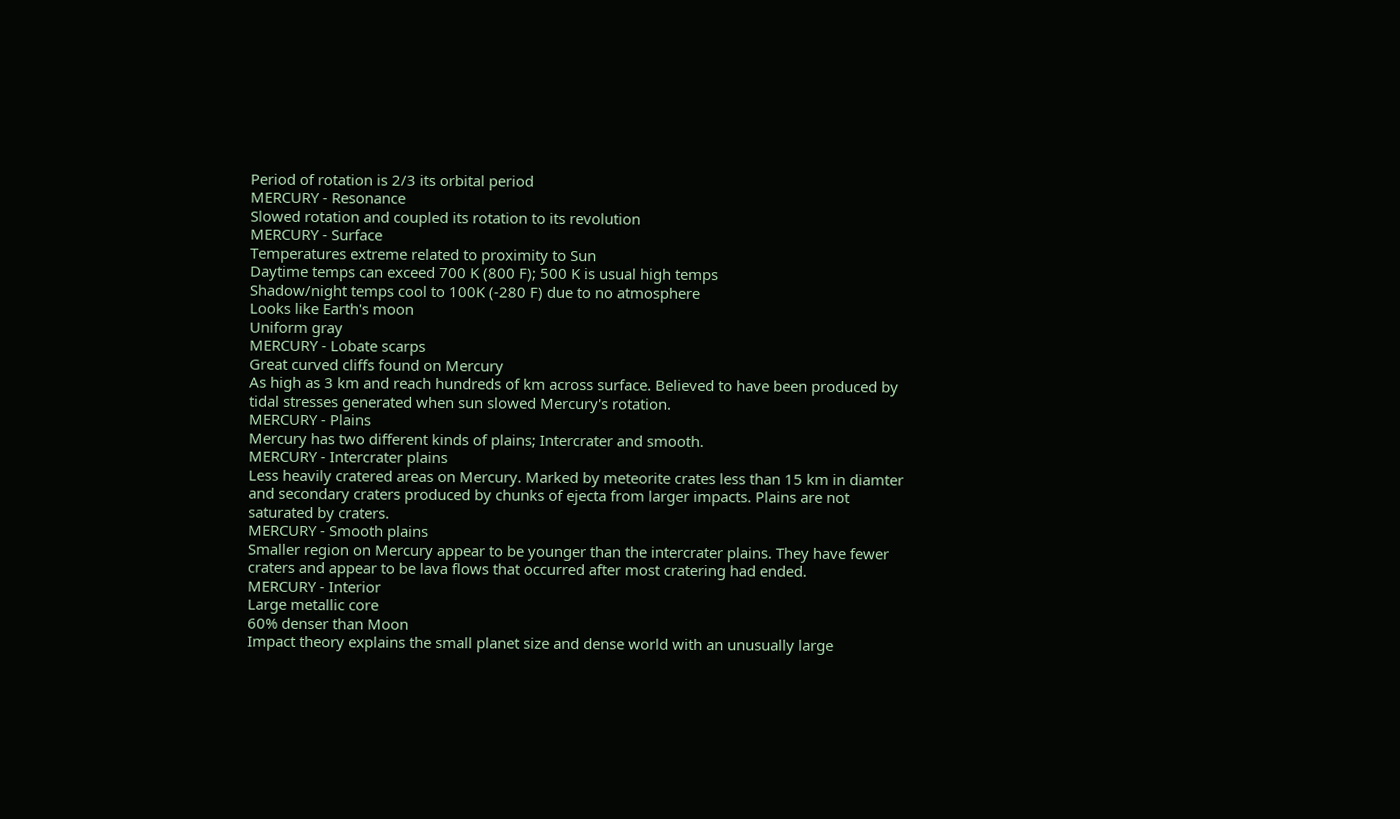Period of rotation is 2/3 its orbital period
MERCURY - Resonance
Slowed rotation and coupled its rotation to its revolution
MERCURY - Surface
Temperatures extreme related to proximity to Sun
Daytime temps can exceed 700 K (800 F); 500 K is usual high temps
Shadow/night temps cool to 100K (-280 F) due to no atmosphere
Looks like Earth's moon
Uniform gray
MERCURY - Lobate scarps
Great curved cliffs found on Mercury
As high as 3 km and reach hundreds of km across surface. Believed to have been produced by tidal stresses generated when sun slowed Mercury's rotation.
MERCURY - Plains
Mercury has two different kinds of plains; Intercrater and smooth.
MERCURY - Intercrater plains
Less heavily cratered areas on Mercury. Marked by meteorite crates less than 15 km in diamter and secondary craters produced by chunks of ejecta from larger impacts. Plains are not saturated by craters.
MERCURY - Smooth plains
Smaller region on Mercury appear to be younger than the intercrater plains. They have fewer craters and appear to be lava flows that occurred after most cratering had ended.
MERCURY - Interior
Large metallic core
60% denser than Moon
Impact theory explains the small planet size and dense world with an unusually large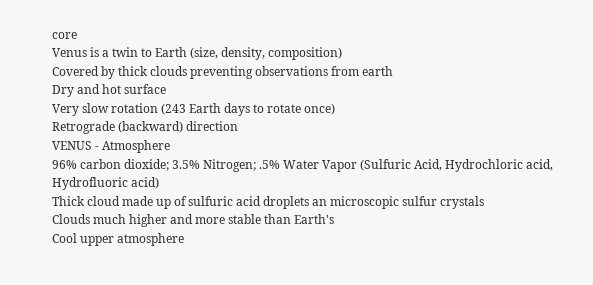core
Venus is a twin to Earth (size, density, composition)
Covered by thick clouds preventing observations from earth
Dry and hot surface
Very slow rotation (243 Earth days to rotate once)
Retrograde (backward) direction
VENUS - Atmosphere
96% carbon dioxide; 3.5% Nitrogen; .5% Water Vapor (Sulfuric Acid, Hydrochloric acid, Hydrofluoric acid)
Thick cloud made up of sulfuric acid droplets an microscopic sulfur crystals
Clouds much higher and more stable than Earth's
Cool upper atmosphere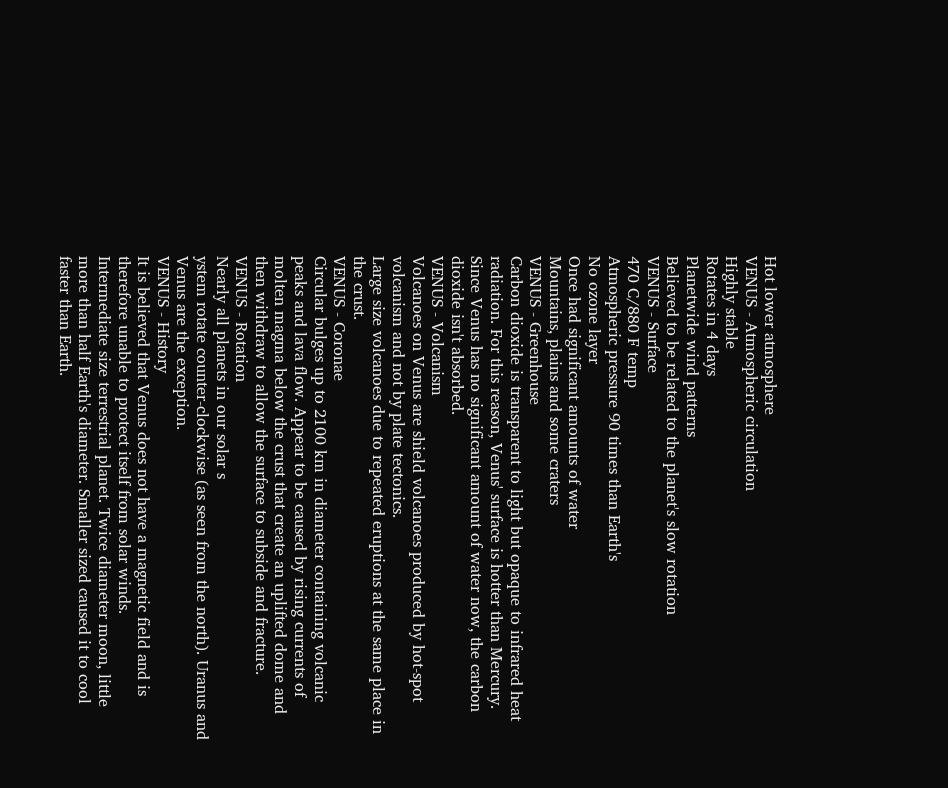Hot lower atmosphere
VENUS - Atmospheric circulation
Highly stable
Rotates in 4 days
Planetwide wind patterns
Believed to be related to the planet's slow rotation
VENUS - Surface
470 C/880 F temp
Atmospheric pressure 90 times than Earth's
No ozone layer
Once had significant amounts of water
Mountains, plains and some craters
VENUS - Greenhouse
Carbon dioxide is transparent to light but opaque to infrared heat radiation. For this reason, Venus' surface is hotter than Mercury. Since Venus has no significant amount of water now, the carbon dioxide isn't absorbed.
VENUS - Volcanism
Volcanoes on Venus are shield volcanoes produced by hot-spot volcanism and not by plate tectonics.
Large size volcanoes due to repeated eruptions at the same place in the crust.
VENUS - Coronae
Circular bulges up to 2100 km in diameter containing volcanic peaks and lava flow. Appear to be caused by rising currents of molten magma below the crust that create an uplifted dome and then withdraw to allow the surface to subside and fracture.
VENUS - Rotation
Nearly all planets in our solar s
ystem rotate counter-clockwise (as seen from the north). Uranus and Venus are the exception.
VENUS - History
It is believed that Venus does not have a magnetic field and is therefore unable to protect itself from solar winds.
Intermediate size terrestrial planet. Twice diameter moon, little more than half Earth's diameter. Smaller sized caused it to cool faster than Earth.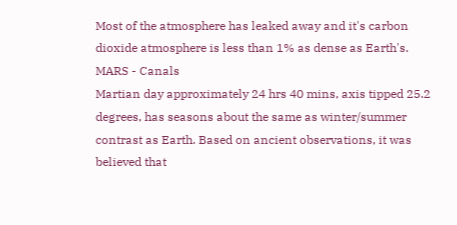Most of the atmosphere has leaked away and it's carbon dioxide atmosphere is less than 1% as dense as Earth's.
MARS - Canals
Martian day approximately 24 hrs 40 mins, axis tipped 25.2 degrees, has seasons about the same as winter/summer contrast as Earth. Based on ancient observations, it was believed that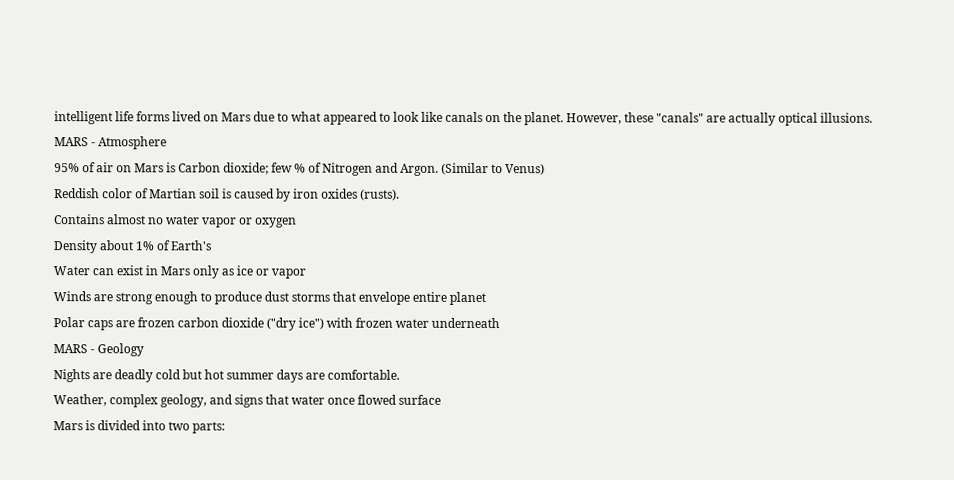intelligent life forms lived on Mars due to what appeared to look like canals on the planet. However, these "canals" are actually optical illusions.
MARS - Atmosphere
95% of air on Mars is Carbon dioxide; few % of Nitrogen and Argon. (Similar to Venus)
Reddish color of Martian soil is caused by iron oxides (rusts).
Contains almost no water vapor or oxygen
Density about 1% of Earth's
Water can exist in Mars only as ice or vapor
Winds are strong enough to produce dust storms that envelope entire planet
Polar caps are frozen carbon dioxide ("dry ice") with frozen water underneath
MARS - Geology
Nights are deadly cold but hot summer days are comfortable.
Weather, complex geology, and signs that water once flowed surface
Mars is divided into two parts: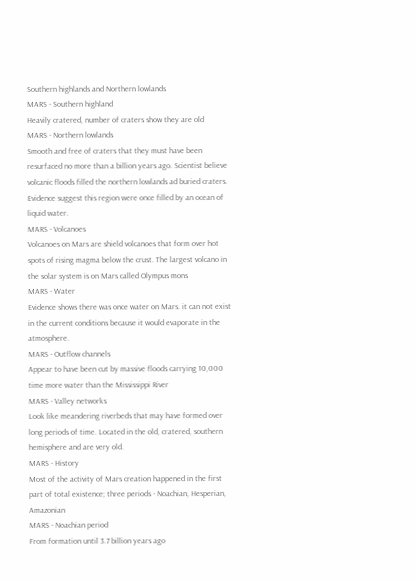Southern highlands and Northern lowlands
MARS - Southern highland
Heavily cratered, number of craters show they are old
MARS - Northern lowlands
Smooth and free of craters that they must have been resurfaced no more than a billion years ago. Scientist believe volcanic floods filled the northern lowlands ad buried craters. Evidence suggest this region were once filled by an ocean of liquid water.
MARS - Volcanoes
Volcanoes on Mars are shield volcanoes that form over hot spots of rising magma below the crust. The largest volcano in the solar system is on Mars called Olympus mons
MARS - Water
Evidence shows there was once water on Mars. it can not exist in the current conditions because it would evaporate in the atmosphere.
MARS - Outflow channels
Appear to have been cut by massive floods carrying 10,000 time more water than the Mississippi River
MARS - Valley networks
Look like meandering riverbeds that may have formed over long periods of time. Located in the old, cratered, southern hemisphere and are very old.
MARS - History
Most of the activity of Mars creation happened in the first part of total existence; three periods - Noachian, Hesperian, Amazonian
MARS - Noachian period
From formation until 3.7 billion years ago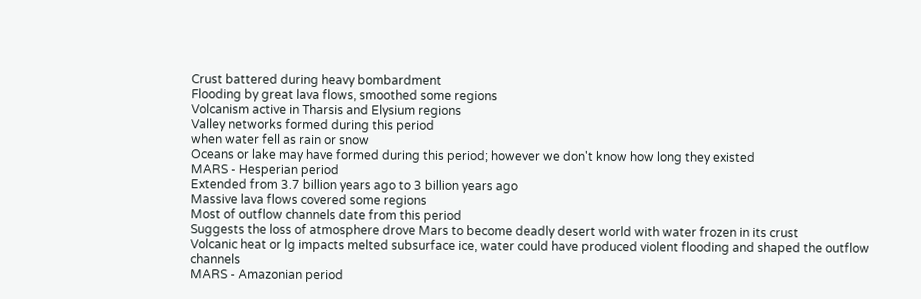Crust battered during heavy bombardment
Flooding by great lava flows, smoothed some regions
Volcanism active in Tharsis and Elysium regions
Valley networks formed during this period
when water fell as rain or snow
Oceans or lake may have formed during this period; however we don't know how long they existed
MARS - Hesperian period
Extended from 3.7 billion years ago to 3 billion years ago
Massive lava flows covered some regions
Most of outflow channels date from this period
Suggests the loss of atmosphere drove Mars to become deadly desert world with water frozen in its crust
Volcanic heat or lg impacts melted subsurface ice, water could have produced violent flooding and shaped the outflow channels
MARS - Amazonian period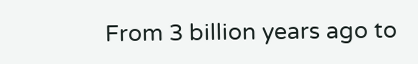From 3 billion years ago to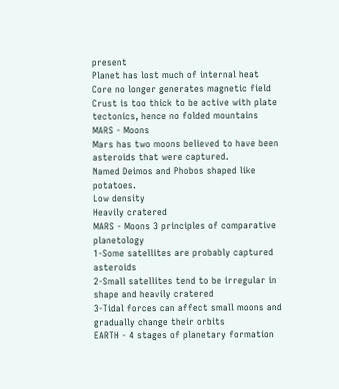present
Planet has lost much of internal heat
Core no longer generates magnetic field
Crust is too thick to be active with plate tectonics, hence no folded mountains
MARS - Moons
Mars has two moons believed to have been asteroids that were captured.
Named Deimos and Phobos shaped like potatoes.
Low density
Heavily cratered
MARS - Moons 3 principles of comparative planetology
1-Some satellites are probably captured asteroids
2-Small satellites tend to be irregular in shape and heavily cratered
3-Tidal forces can affect small moons and gradually change their orbits
EARTH - 4 stages of planetary formation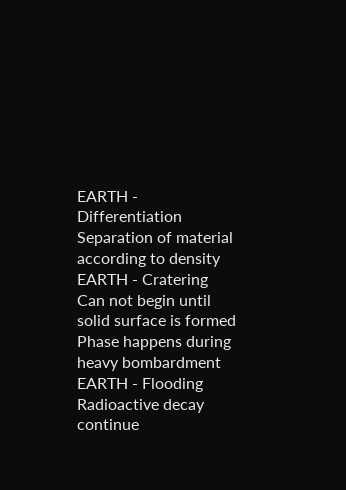EARTH - Differentiation
Separation of material according to density
EARTH - Cratering
Can not begin until solid surface is formed
Phase happens during heavy bombardment
EARTH - Flooding
Radioactive decay continue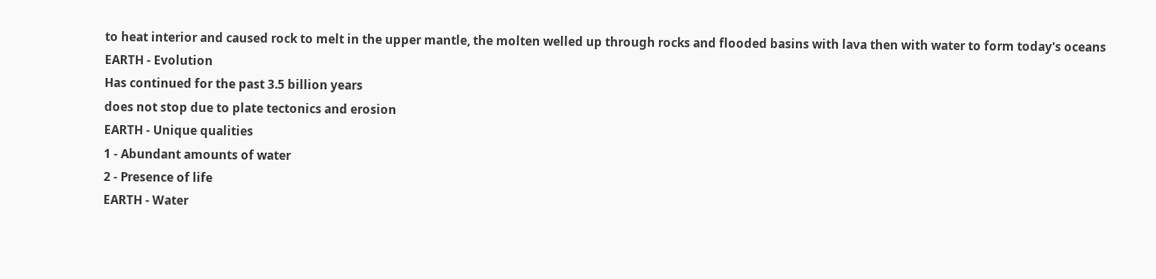to heat interior and caused rock to melt in the upper mantle, the molten welled up through rocks and flooded basins with lava then with water to form today's oceans
EARTH - Evolution
Has continued for the past 3.5 billion years
does not stop due to plate tectonics and erosion
EARTH - Unique qualities
1 - Abundant amounts of water
2 - Presence of life
EARTH - Water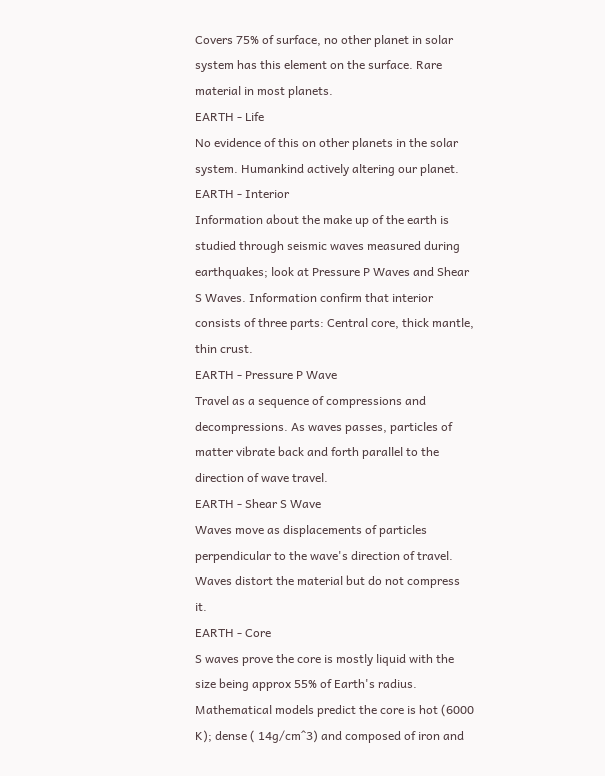Covers 75% of surface, no other planet in solar system has this element on the surface. Rare material in most planets.
EARTH - Life
No evidence of this on other planets in the solar system. Humankind actively altering our planet.
EARTH - Interior
Information about the make up of the earth is studied through seismic waves measured during earthquakes; look at Pressure P Waves and Shear S Waves. Information confirm that interior consists of three parts: Central core, thick mantle, thin crust.
EARTH - Pressure P Wave
Travel as a sequence of compressions and decompressions. As waves passes, particles of matter vibrate back and forth parallel to the direction of wave travel.
EARTH - Shear S Wave
Waves move as displacements of particles perpendicular to the wave's direction of travel. Waves distort the material but do not compress it.
EARTH - Core
S waves prove the core is mostly liquid with the size being approx 55% of Earth's radius. Mathematical models predict the core is hot (6000 K); dense ( 14g/cm^3) and composed of iron and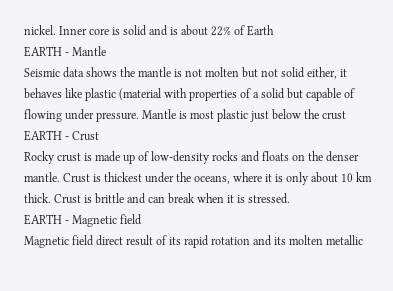nickel. Inner core is solid and is about 22% of Earth
EARTH - Mantle
Seismic data shows the mantle is not molten but not solid either, it behaves like plastic (material with properties of a solid but capable of flowing under pressure. Mantle is most plastic just below the crust
EARTH - Crust
Rocky crust is made up of low-density rocks and floats on the denser mantle. Crust is thickest under the oceans, where it is only about 10 km thick. Crust is brittle and can break when it is stressed.
EARTH - Magnetic field
Magnetic field direct result of its rapid rotation and its molten metallic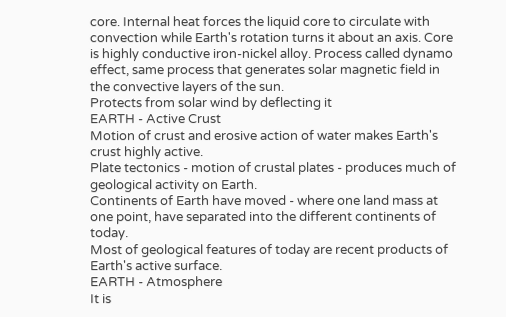core. Internal heat forces the liquid core to circulate with convection while Earth's rotation turns it about an axis. Core is highly conductive iron-nickel alloy. Process called dynamo effect, same process that generates solar magnetic field in the convective layers of the sun.
Protects from solar wind by deflecting it
EARTH - Active Crust
Motion of crust and erosive action of water makes Earth's crust highly active.
Plate tectonics - motion of crustal plates - produces much of geological activity on Earth.
Continents of Earth have moved - where one land mass at one point, have separated into the different continents of today.
Most of geological features of today are recent products of Earth's active surface.
EARTH - Atmosphere
It is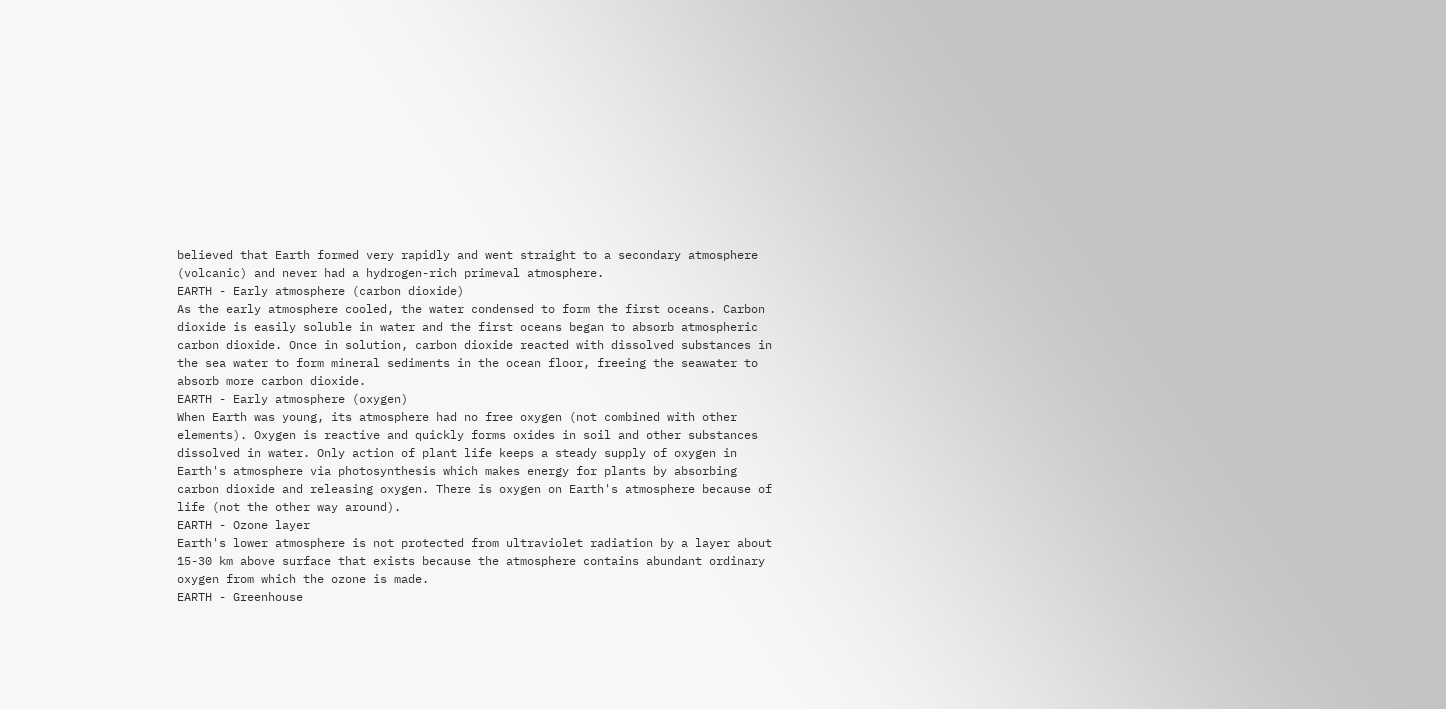believed that Earth formed very rapidly and went straight to a secondary atmosphere (volcanic) and never had a hydrogen-rich primeval atmosphere.
EARTH - Early atmosphere (carbon dioxide)
As the early atmosphere cooled, the water condensed to form the first oceans. Carbon dioxide is easily soluble in water and the first oceans began to absorb atmospheric carbon dioxide. Once in solution, carbon dioxide reacted with dissolved substances in the sea water to form mineral sediments in the ocean floor, freeing the seawater to absorb more carbon dioxide.
EARTH - Early atmosphere (oxygen)
When Earth was young, its atmosphere had no free oxygen (not combined with other elements). Oxygen is reactive and quickly forms oxides in soil and other substances dissolved in water. Only action of plant life keeps a steady supply of oxygen in Earth's atmosphere via photosynthesis which makes energy for plants by absorbing carbon dioxide and releasing oxygen. There is oxygen on Earth's atmosphere because of life (not the other way around).
EARTH - Ozone layer
Earth's lower atmosphere is not protected from ultraviolet radiation by a layer about 15-30 km above surface that exists because the atmosphere contains abundant ordinary oxygen from which the ozone is made.
EARTH - Greenhouse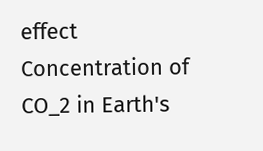effect
Concentration of CO_2 in Earth's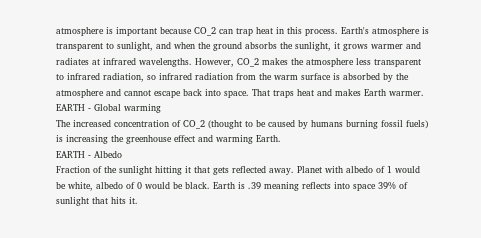atmosphere is important because CO_2 can trap heat in this process. Earth's atmosphere is transparent to sunlight, and when the ground absorbs the sunlight, it grows warmer and radiates at infrared wavelengths. However, CO_2 makes the atmosphere less transparent to infrared radiation, so infrared radiation from the warm surface is absorbed by the atmosphere and cannot escape back into space. That traps heat and makes Earth warmer.
EARTH - Global warming
The increased concentration of CO_2 (thought to be caused by humans burning fossil fuels) is increasing the greenhouse effect and warming Earth.
EARTH - Albedo
Fraction of the sunlight hitting it that gets reflected away. Planet with albedo of 1 would be white, albedo of 0 would be black. Earth is .39 meaning reflects into space 39% of sunlight that hits it.